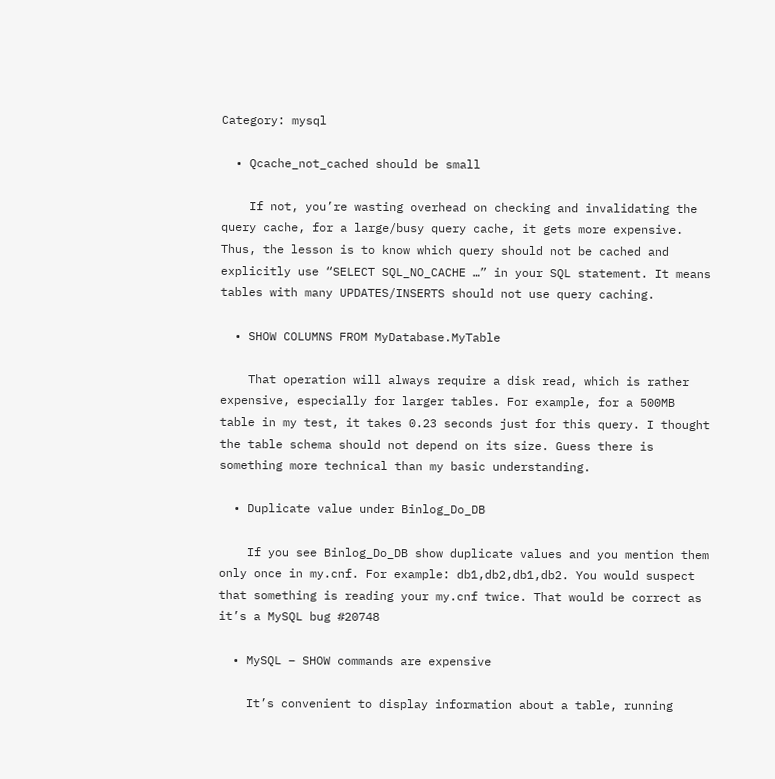Category: mysql

  • Qcache_not_cached should be small

    If not, you’re wasting overhead on checking and invalidating the query cache, for a large/busy query cache, it gets more expensive. Thus, the lesson is to know which query should not be cached and explicitly use “SELECT SQL_NO_CACHE …” in your SQL statement. It means tables with many UPDATES/INSERTS should not use query caching.

  • SHOW COLUMNS FROM MyDatabase.MyTable

    That operation will always require a disk read, which is rather expensive, especially for larger tables. For example, for a 500MB table in my test, it takes 0.23 seconds just for this query. I thought the table schema should not depend on its size. Guess there is something more technical than my basic understanding.

  • Duplicate value under Binlog_Do_DB

    If you see Binlog_Do_DB show duplicate values and you mention them only once in my.cnf. For example: db1,db2,db1,db2. You would suspect that something is reading your my.cnf twice. That would be correct as it’s a MySQL bug #20748

  • MySQL – SHOW commands are expensive

    It’s convenient to display information about a table, running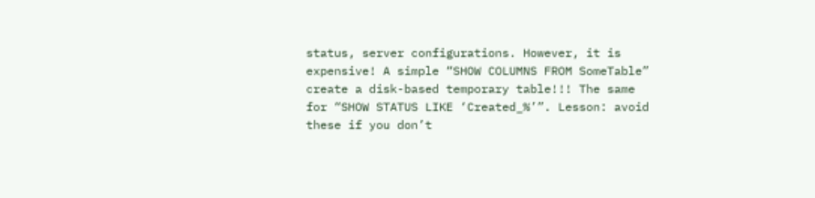status, server configurations. However, it is expensive! A simple “SHOW COLUMNS FROM SomeTable” create a disk-based temporary table!!! The same for “SHOW STATUS LIKE ‘Created_%’”. Lesson: avoid these if you don’t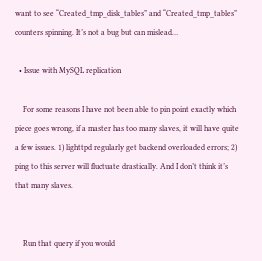want to see “Created_tmp_disk_tables” and “Created_tmp_tables” counters spinning. It’s not a bug but can mislead…

  • Issue with MySQL replication

    For some reasons I have not been able to pin point exactly which piece goes wrong, if a master has too many slaves, it will have quite a few issues. 1) lighttpd regularly get backend overloaded errors; 2) ping to this server will fluctuate drastically. And I don’t think it’s that many slaves.


    Run that query if you would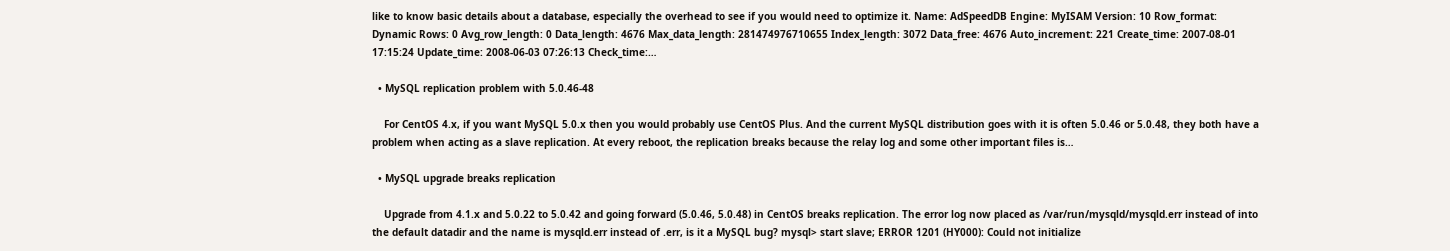like to know basic details about a database, especially the overhead to see if you would need to optimize it. Name: AdSpeedDB Engine: MyISAM Version: 10 Row_format: Dynamic Rows: 0 Avg_row_length: 0 Data_length: 4676 Max_data_length: 281474976710655 Index_length: 3072 Data_free: 4676 Auto_increment: 221 Create_time: 2007-08-01 17:15:24 Update_time: 2008-06-03 07:26:13 Check_time:…

  • MySQL replication problem with 5.0.46-48

    For CentOS 4.x, if you want MySQL 5.0.x then you would probably use CentOS Plus. And the current MySQL distribution goes with it is often 5.0.46 or 5.0.48, they both have a problem when acting as a slave replication. At every reboot, the replication breaks because the relay log and some other important files is…

  • MySQL upgrade breaks replication

    Upgrade from 4.1.x and 5.0.22 to 5.0.42 and going forward (5.0.46, 5.0.48) in CentOS breaks replication. The error log now placed as /var/run/mysqld/mysqld.err instead of into the default datadir and the name is mysqld.err instead of .err, is it a MySQL bug? mysql> start slave; ERROR 1201 (HY000): Could not initialize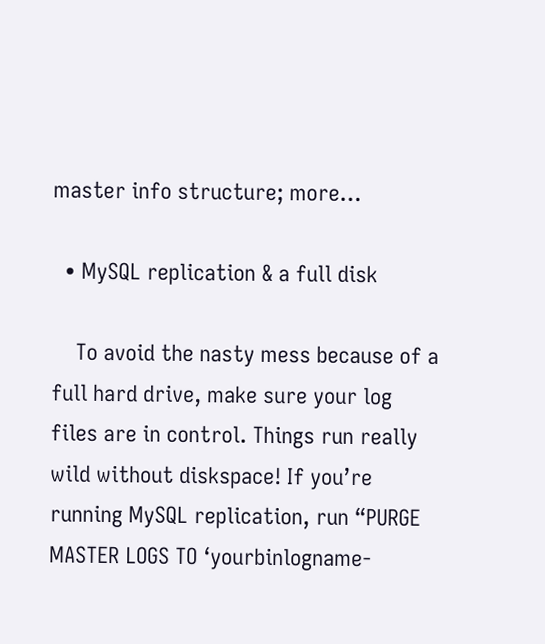master info structure; more…

  • MySQL replication & a full disk

    To avoid the nasty mess because of a full hard drive, make sure your log files are in control. Things run really wild without diskspace! If you’re running MySQL replication, run “PURGE MASTER LOGS TO ‘yourbinlogname-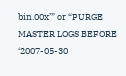bin.00x’” or “PURGE MASTER LOGS BEFORE ‘2007-05-30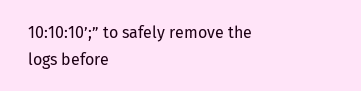10:10:10’;” to safely remove the logs before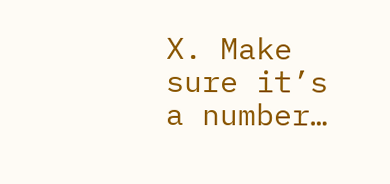X. Make sure it’s a number…